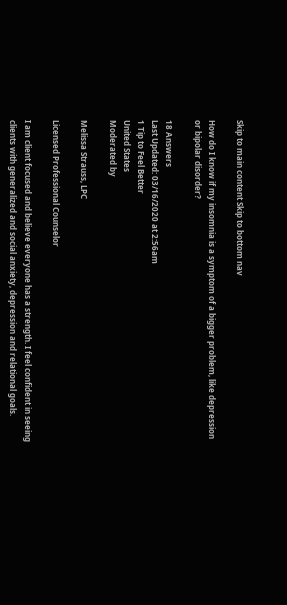Skip to main content Skip to bottom nav

How do I know if my insomnia is a symptom of a bigger problem, like depression or bipolar disorder?

18 Answers
Last Updated: 03/16/2020 at 2:56am
1 Tip to Feel Better
United States
Moderated by

Melissa Strauss, LPC

Licensed Professional Counselor

I am client focused and believe everyone has a strength. I feel confident in seeing clients with generalized and social anxiety, depression and relational goals.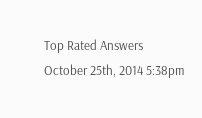Top Rated Answers
October 25th, 2014 5:38pm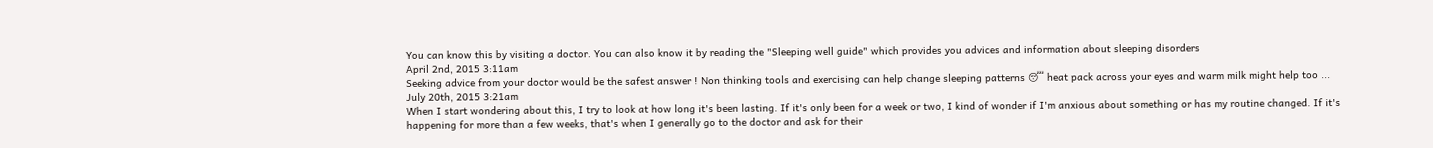You can know this by visiting a doctor. You can also know it by reading the "Sleeping well guide" which provides you advices and information about sleeping disorders
April 2nd, 2015 3:11am
Seeking advice from your doctor would be the safest answer ! Non thinking tools and exercising can help change sleeping patterns 😴 heat pack across your eyes and warm milk might help too ...
July 20th, 2015 3:21am
When I start wondering about this, I try to look at how long it's been lasting. If it's only been for a week or two, I kind of wonder if I'm anxious about something or has my routine changed. If it's happening for more than a few weeks, that's when I generally go to the doctor and ask for their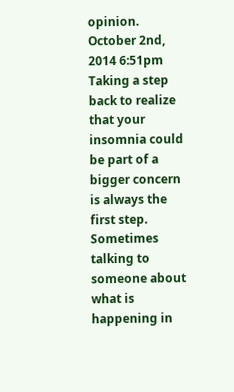opinion.
October 2nd, 2014 6:51pm
Taking a step back to realize that your insomnia could be part of a bigger concern is always the first step. Sometimes talking to someone about what is happening in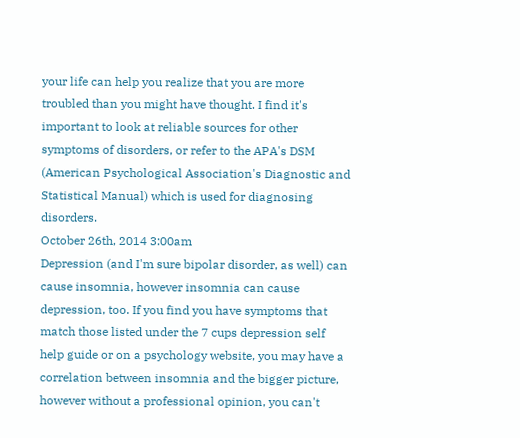your life can help you realize that you are more troubled than you might have thought. I find it's important to look at reliable sources for other symptoms of disorders, or refer to the APA's DSM (American Psychological Association's Diagnostic and Statistical Manual) which is used for diagnosing disorders.
October 26th, 2014 3:00am
Depression (and I'm sure bipolar disorder, as well) can cause insomnia, however insomnia can cause depression, too. If you find you have symptoms that match those listed under the 7 cups depression self help guide or on a psychology website, you may have a correlation between insomnia and the bigger picture, however without a professional opinion, you can't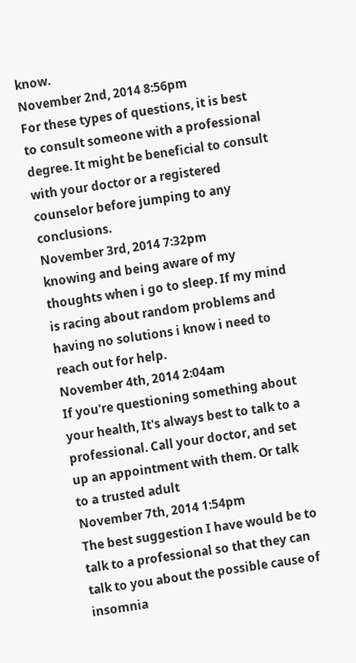know.
November 2nd, 2014 8:56pm
For these types of questions, it is best to consult someone with a professional degree. It might be beneficial to consult with your doctor or a registered counselor before jumping to any conclusions.
November 3rd, 2014 7:32pm
knowing and being aware of my thoughts when i go to sleep. If my mind is racing about random problems and having no solutions i know i need to reach out for help.
November 4th, 2014 2:04am
If you're questioning something about your health, It's always best to talk to a professional. Call your doctor, and set up an appointment with them. Or talk to a trusted adult
November 7th, 2014 1:54pm
The best suggestion I have would be to talk to a professional so that they can talk to you about the possible cause of insomnia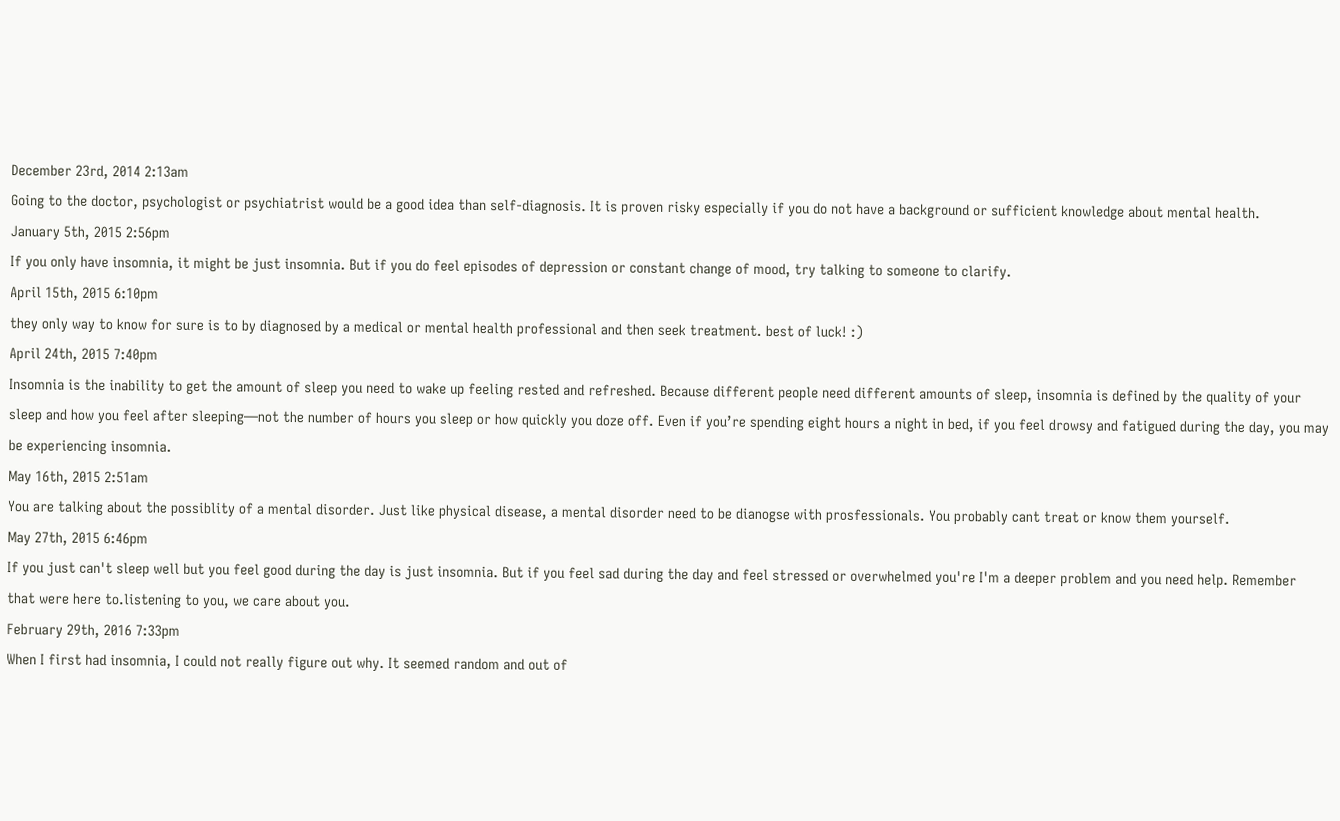December 23rd, 2014 2:13am
Going to the doctor, psychologist or psychiatrist would be a good idea than self-diagnosis. It is proven risky especially if you do not have a background or sufficient knowledge about mental health.
January 5th, 2015 2:56pm
If you only have insomnia, it might be just insomnia. But if you do feel episodes of depression or constant change of mood, try talking to someone to clarify.
April 15th, 2015 6:10pm
they only way to know for sure is to by diagnosed by a medical or mental health professional and then seek treatment. best of luck! :)
April 24th, 2015 7:40pm
Insomnia is the inability to get the amount of sleep you need to wake up feeling rested and refreshed. Because different people need different amounts of sleep, insomnia is defined by the quality of your sleep and how you feel after sleeping—not the number of hours you sleep or how quickly you doze off. Even if you’re spending eight hours a night in bed, if you feel drowsy and fatigued during the day, you may be experiencing insomnia.
May 16th, 2015 2:51am
You are talking about the possiblity of a mental disorder. Just like physical disease, a mental disorder need to be dianogse with prosfessionals. You probably cant treat or know them yourself.
May 27th, 2015 6:46pm
If you just can't sleep well but you feel good during the day is just insomnia. But if you feel sad during the day and feel stressed or overwhelmed you're I'm a deeper problem and you need help. Remember that were here to.listening to you, we care about you.
February 29th, 2016 7:33pm
When I first had insomnia, I could not really figure out why. It seemed random and out of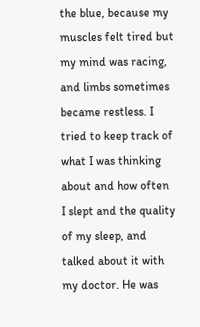the blue, because my muscles felt tired but my mind was racing, and limbs sometimes became restless. I tried to keep track of what I was thinking about and how often I slept and the quality of my sleep, and talked about it with my doctor. He was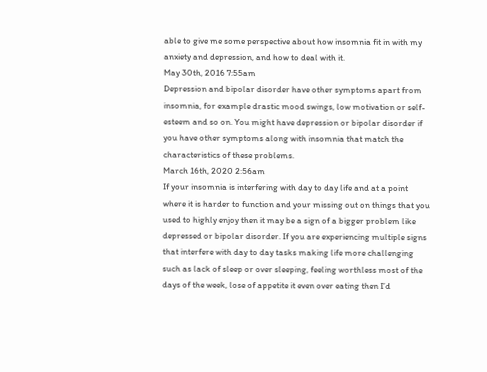able to give me some perspective about how insomnia fit in with my anxiety and depression, and how to deal with it.
May 30th, 2016 7:55am
Depression and bipolar disorder have other symptoms apart from insomnia, for example drastic mood swings, low motivation or self-esteem and so on. You might have depression or bipolar disorder if you have other symptoms along with insomnia that match the characteristics of these problems.
March 16th, 2020 2:56am
If your insomnia is interfering with day to day life and at a point where it is harder to function and your missing out on things that you used to highly enjoy then it may be a sign of a bigger problem like depressed or bipolar disorder. If you are experiencing multiple signs that interfere with day to day tasks making life more challenging such as lack of sleep or over sleeping, feeling worthless most of the days of the week, lose of appetite it even over eating then I’d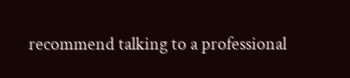recommend talking to a professional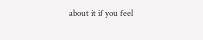about it if you feel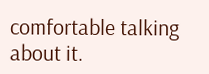comfortable talking about it.